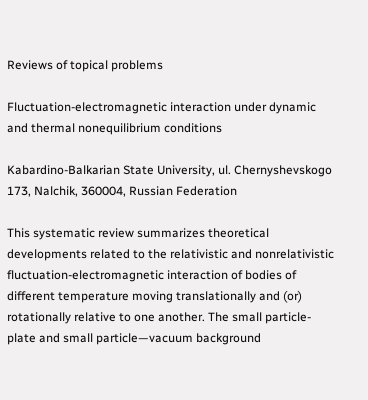Reviews of topical problems

Fluctuation-electromagnetic interaction under dynamic and thermal nonequilibrium conditions

Kabardino-Balkarian State University, ul. Chernyshevskogo 173, Nalchik, 360004, Russian Federation

This systematic review summarizes theoretical developments related to the relativistic and nonrelativistic fluctuation-electromagnetic interaction of bodies of different temperature moving translationally and (or) rotationally relative to one another. The small particle-plate and small particle—vacuum background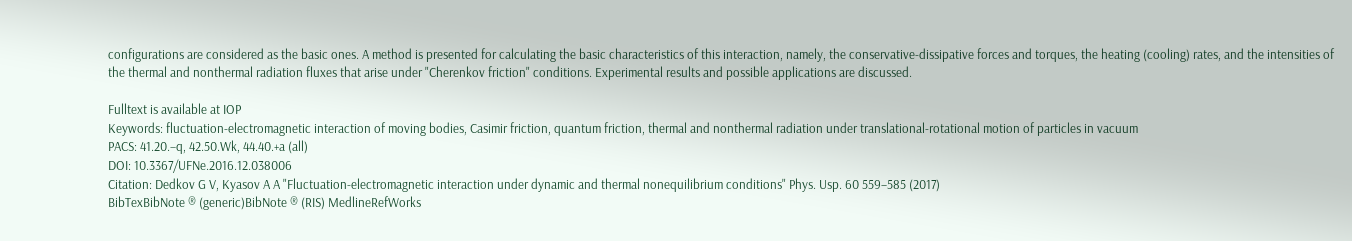configurations are considered as the basic ones. A method is presented for calculating the basic characteristics of this interaction, namely, the conservative-dissipative forces and torques, the heating (cooling) rates, and the intensities of the thermal and nonthermal radiation fluxes that arise under "Cherenkov friction" conditions. Experimental results and possible applications are discussed.

Fulltext is available at IOP
Keywords: fluctuation-electromagnetic interaction of moving bodies, Casimir friction, quantum friction, thermal and nonthermal radiation under translational-rotational motion of particles in vacuum
PACS: 41.20.−q, 42.50.Wk, 44.40.+a (all)
DOI: 10.3367/UFNe.2016.12.038006
Citation: Dedkov G V, Kyasov A A "Fluctuation-electromagnetic interaction under dynamic and thermal nonequilibrium conditions" Phys. Usp. 60 559–585 (2017)
BibTexBibNote ® (generic)BibNote ® (RIS) MedlineRefWorks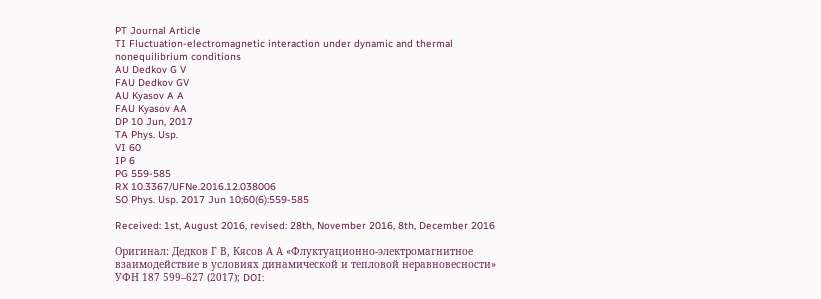PT Journal Article
TI Fluctuation-electromagnetic interaction under dynamic and thermal nonequilibrium conditions
AU Dedkov G V
FAU Dedkov GV
AU Kyasov A A
FAU Kyasov AA
DP 10 Jun, 2017
TA Phys. Usp.
VI 60
IP 6
PG 559-585
RX 10.3367/UFNe.2016.12.038006
SO Phys. Usp. 2017 Jun 10;60(6):559-585

Received: 1st, August 2016, revised: 28th, November 2016, 8th, December 2016

Оригинал: Дедков Г В, Кясов А А «Флуктуационно-электромагнитное взаимодействие в условиях динамической и тепловой неравновесности» УФН 187 599–627 (2017); DOI: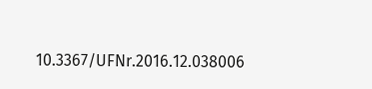10.3367/UFNr.2016.12.038006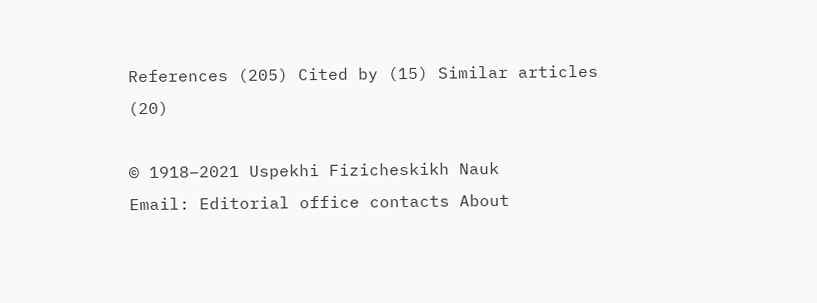References (205) Cited by (15) Similar articles (20)

© 1918–2021 Uspekhi Fizicheskikh Nauk
Email: Editorial office contacts About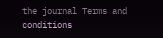the journal Terms and conditions